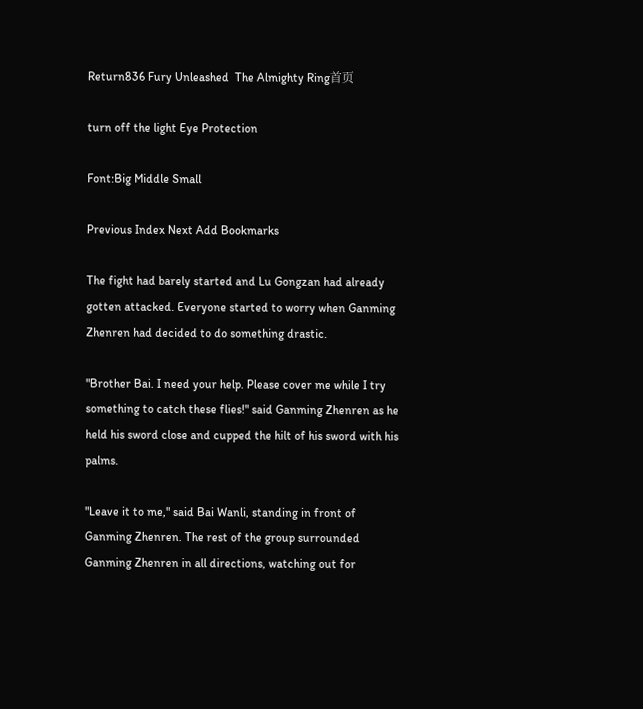Return836 Fury Unleashed  The Almighty Ring首页

turn off the light Eye Protection

Font:Big Middle Small

Previous Index Next Add Bookmarks

The fight had barely started and Lu Gongzan had already gotten attacked. Everyone started to worry when Ganming Zhenren had decided to do something drastic.

"Brother Bai. I need your help. Please cover me while I try something to catch these flies!" said Ganming Zhenren as he held his sword close and cupped the hilt of his sword with his palms.

"Leave it to me," said Bai Wanli, standing in front of Ganming Zhenren. The rest of the group surrounded Ganming Zhenren in all directions, watching out for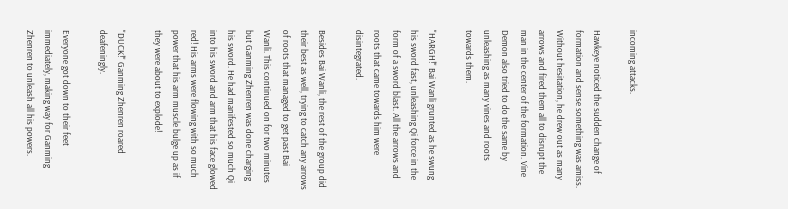incoming attacks.

Hawkeye noticed the sudden change of formation and sense something was amiss. Without hesitation, he drew out as many arrows and fired them all to disrupt the man in the center of the formation. Vine Demon also tried to do the same by unleashing as many vines and roots towards them.

"HARGH!" Bai Wanli grunted as he swung his sword fast, unleashing Qi force in the form of a sword blast. All the arrows and roots that came towards him were disintegrated.

Besides Bai Wanli, the rest of the group did their best as well, trying to catch any arrows of roots that managed to get past Bai Wanli. This continued on for two minutes but Ganming Zhenren was done charging his sword. He had manifested so much Qi into his sword and arm that his face glowed red! His arms were flowing with so much power that his arm muscle bulge up as if they were about to explode!

"DUCK!" Ganming Zhenren roared deafeningly.

Everyone got down to their feet immediately, making way for Ganming Zhenren to unleash all his powers.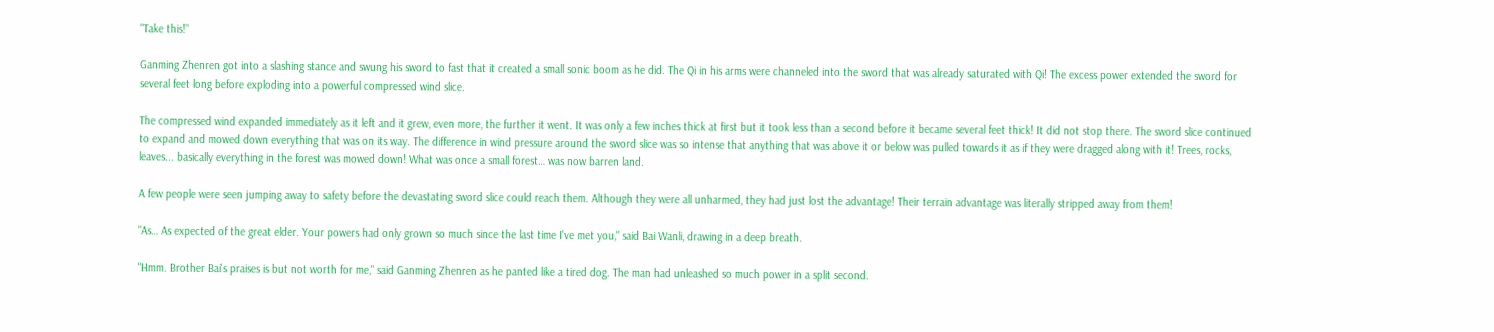"Take this!"

Ganming Zhenren got into a slashing stance and swung his sword to fast that it created a small sonic boom as he did. The Qi in his arms were channeled into the sword that was already saturated with Qi! The excess power extended the sword for several feet long before exploding into a powerful compressed wind slice.

The compressed wind expanded immediately as it left and it grew, even more, the further it went. It was only a few inches thick at first but it took less than a second before it became several feet thick! It did not stop there. The sword slice continued to expand and mowed down everything that was on its way. The difference in wind pressure around the sword slice was so intense that anything that was above it or below was pulled towards it as if they were dragged along with it! Trees, rocks, leaves... basically everything in the forest was mowed down! What was once a small forest… was now barren land.

A few people were seen jumping away to safety before the devastating sword slice could reach them. Although they were all unharmed, they had just lost the advantage! Their terrain advantage was literally stripped away from them!

"As… As expected of the great elder. Your powers had only grown so much since the last time I've met you," said Bai Wanli, drawing in a deep breath.

"Hmm. Brother Bai's praises is but not worth for me," said Ganming Zhenren as he panted like a tired dog. The man had unleashed so much power in a split second.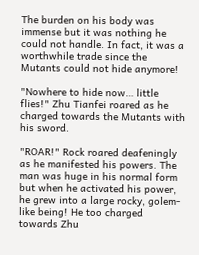The burden on his body was immense but it was nothing he could not handle. In fact, it was a worthwhile trade since the Mutants could not hide anymore!

"Nowhere to hide now… little flies!" Zhu Tianfei roared as he charged towards the Mutants with his sword.

"ROAR!" Rock roared deafeningly as he manifested his powers. The man was huge in his normal form but when he activated his power, he grew into a large rocky, golem-like being! He too charged towards Zhu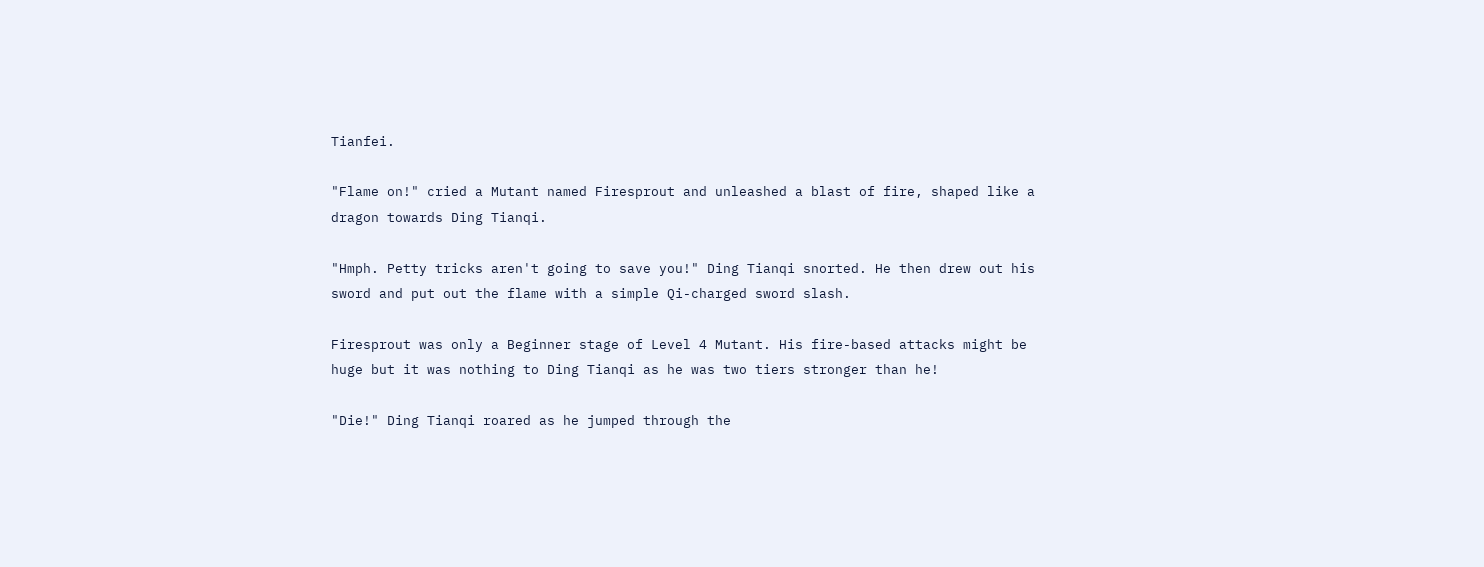Tianfei.

"Flame on!" cried a Mutant named Firesprout and unleashed a blast of fire, shaped like a dragon towards Ding Tianqi.

"Hmph. Petty tricks aren't going to save you!" Ding Tianqi snorted. He then drew out his sword and put out the flame with a simple Qi-charged sword slash.

Firesprout was only a Beginner stage of Level 4 Mutant. His fire-based attacks might be huge but it was nothing to Ding Tianqi as he was two tiers stronger than he!

"Die!" Ding Tianqi roared as he jumped through the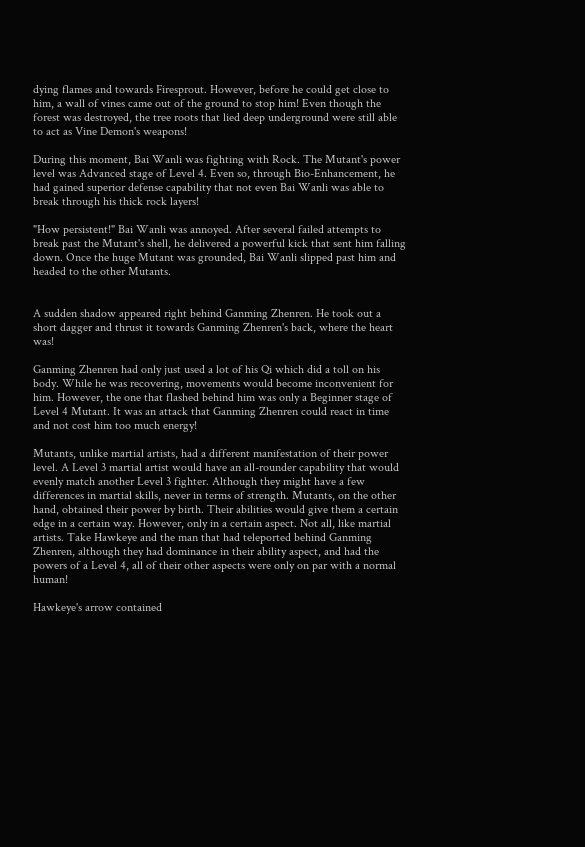dying flames and towards Firesprout. However, before he could get close to him, a wall of vines came out of the ground to stop him! Even though the forest was destroyed, the tree roots that lied deep underground were still able to act as Vine Demon's weapons!

During this moment, Bai Wanli was fighting with Rock. The Mutant's power level was Advanced stage of Level 4. Even so, through Bio-Enhancement, he had gained superior defense capability that not even Bai Wanli was able to break through his thick rock layers!

"How persistent!" Bai Wanli was annoyed. After several failed attempts to break past the Mutant's shell, he delivered a powerful kick that sent him falling down. Once the huge Mutant was grounded, Bai Wanli slipped past him and headed to the other Mutants.


A sudden shadow appeared right behind Ganming Zhenren. He took out a short dagger and thrust it towards Ganming Zhenren's back, where the heart was!

Ganming Zhenren had only just used a lot of his Qi which did a toll on his body. While he was recovering, movements would become inconvenient for him. However, the one that flashed behind him was only a Beginner stage of Level 4 Mutant. It was an attack that Ganming Zhenren could react in time and not cost him too much energy!

Mutants, unlike martial artists, had a different manifestation of their power level. A Level 3 martial artist would have an all-rounder capability that would evenly match another Level 3 fighter. Although they might have a few differences in martial skills, never in terms of strength. Mutants, on the other hand, obtained their power by birth. Their abilities would give them a certain edge in a certain way. However, only in a certain aspect. Not all, like martial artists. Take Hawkeye and the man that had teleported behind Ganming Zhenren, although they had dominance in their ability aspect, and had the powers of a Level 4, all of their other aspects were only on par with a normal human!

Hawkeye's arrow contained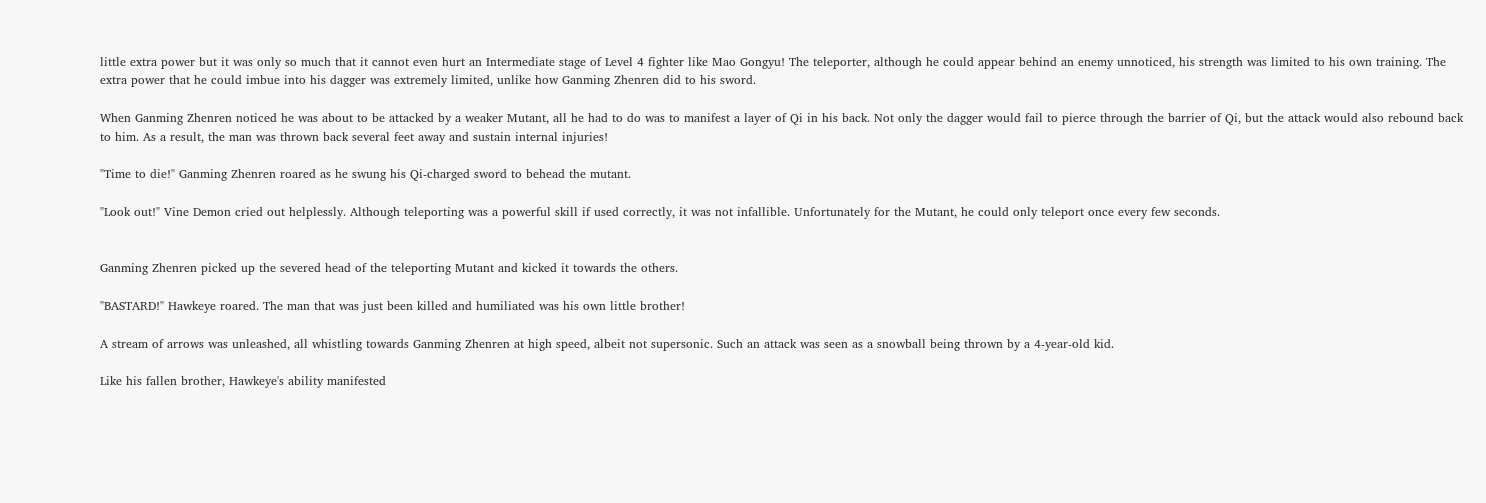little extra power but it was only so much that it cannot even hurt an Intermediate stage of Level 4 fighter like Mao Gongyu! The teleporter, although he could appear behind an enemy unnoticed, his strength was limited to his own training. The extra power that he could imbue into his dagger was extremely limited, unlike how Ganming Zhenren did to his sword.

When Ganming Zhenren noticed he was about to be attacked by a weaker Mutant, all he had to do was to manifest a layer of Qi in his back. Not only the dagger would fail to pierce through the barrier of Qi, but the attack would also rebound back to him. As a result, the man was thrown back several feet away and sustain internal injuries!

"Time to die!" Ganming Zhenren roared as he swung his Qi-charged sword to behead the mutant.

"Look out!" Vine Demon cried out helplessly. Although teleporting was a powerful skill if used correctly, it was not infallible. Unfortunately for the Mutant, he could only teleport once every few seconds.


Ganming Zhenren picked up the severed head of the teleporting Mutant and kicked it towards the others.

"BASTARD!" Hawkeye roared. The man that was just been killed and humiliated was his own little brother!

A stream of arrows was unleashed, all whistling towards Ganming Zhenren at high speed, albeit not supersonic. Such an attack was seen as a snowball being thrown by a 4-year-old kid.

Like his fallen brother, Hawkeye's ability manifested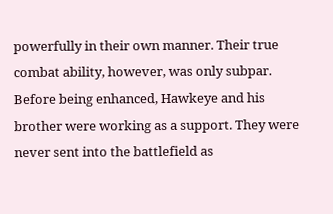powerfully in their own manner. Their true combat ability, however, was only subpar. Before being enhanced, Hawkeye and his brother were working as a support. They were never sent into the battlefield as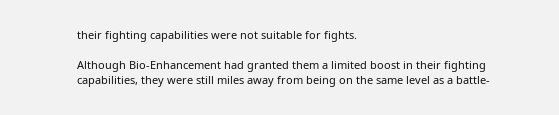their fighting capabilities were not suitable for fights.

Although Bio-Enhancement had granted them a limited boost in their fighting capabilities, they were still miles away from being on the same level as a battle-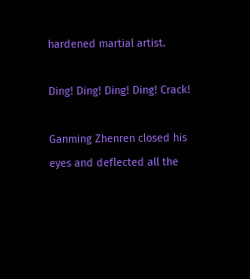hardened martial artist.

Ding! Ding! Ding! Ding! Crack!

Ganming Zhenren closed his eyes and deflected all the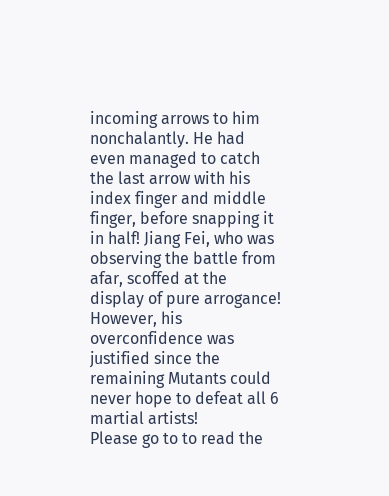incoming arrows to him nonchalantly. He had even managed to catch the last arrow with his index finger and middle finger, before snapping it in half! Jiang Fei, who was observing the battle from afar, scoffed at the display of pure arrogance! However, his overconfidence was justified since the remaining Mutants could never hope to defeat all 6 martial artists!
Please go to to read the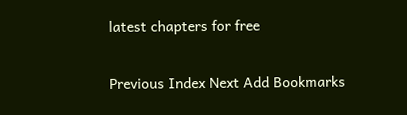latest chapters for free

Previous Index Next Add Bookmarks